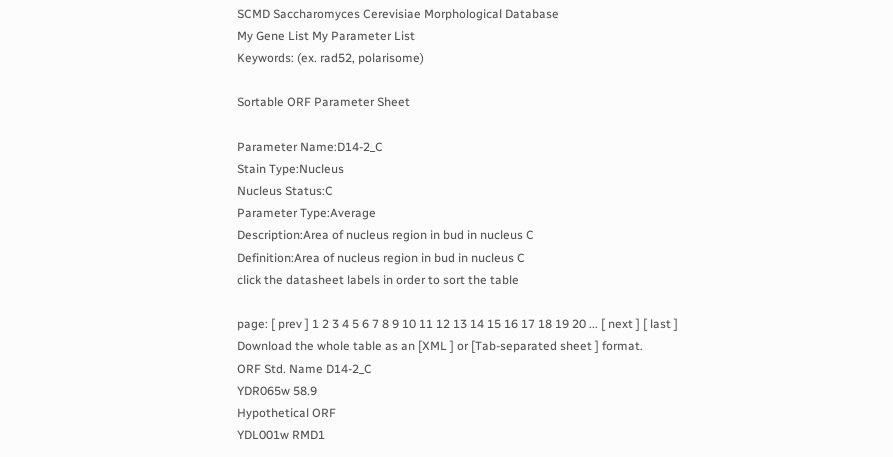SCMD Saccharomyces Cerevisiae Morphological Database
My Gene List My Parameter List
Keywords: (ex. rad52, polarisome)

Sortable ORF Parameter Sheet

Parameter Name:D14-2_C
Stain Type:Nucleus
Nucleus Status:C
Parameter Type:Average
Description:Area of nucleus region in bud in nucleus C
Definition:Area of nucleus region in bud in nucleus C
click the datasheet labels in order to sort the table

page: [ prev ] 1 2 3 4 5 6 7 8 9 10 11 12 13 14 15 16 17 18 19 20 ... [ next ] [ last ]
Download the whole table as an [XML ] or [Tab-separated sheet ] format.
ORF Std. Name D14-2_C
YDR065w 58.9
Hypothetical ORF
YDL001w RMD1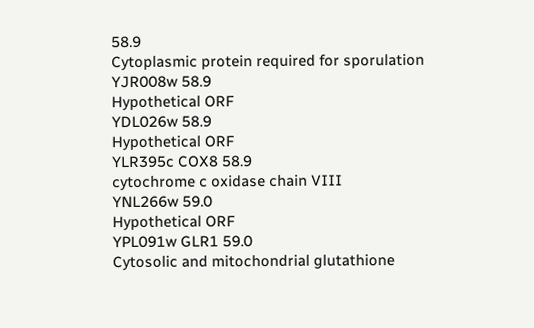58.9
Cytoplasmic protein required for sporulation
YJR008w 58.9
Hypothetical ORF
YDL026w 58.9
Hypothetical ORF
YLR395c COX8 58.9
cytochrome c oxidase chain VIII
YNL266w 59.0
Hypothetical ORF
YPL091w GLR1 59.0
Cytosolic and mitochondrial glutathione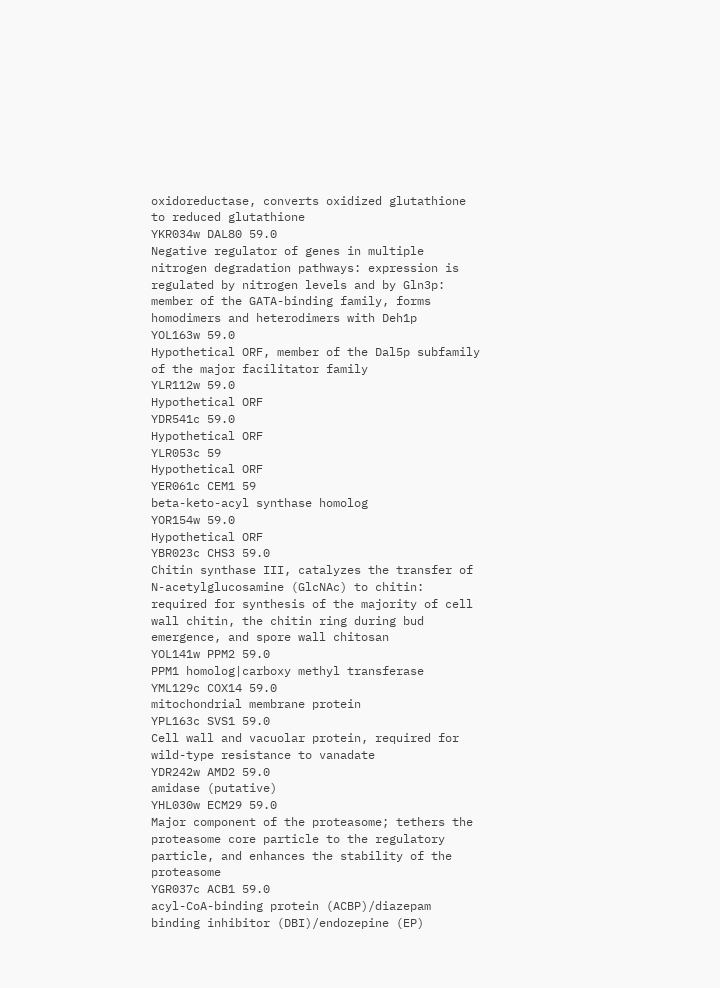oxidoreductase, converts oxidized glutathione to reduced glutathione
YKR034w DAL80 59.0
Negative regulator of genes in multiple nitrogen degradation pathways: expression is regulated by nitrogen levels and by Gln3p: member of the GATA-binding family, forms homodimers and heterodimers with Deh1p
YOL163w 59.0
Hypothetical ORF, member of the Dal5p subfamily of the major facilitator family
YLR112w 59.0
Hypothetical ORF
YDR541c 59.0
Hypothetical ORF
YLR053c 59
Hypothetical ORF
YER061c CEM1 59
beta-keto-acyl synthase homolog
YOR154w 59.0
Hypothetical ORF
YBR023c CHS3 59.0
Chitin synthase III, catalyzes the transfer of N-acetylglucosamine (GlcNAc) to chitin: required for synthesis of the majority of cell wall chitin, the chitin ring during bud emergence, and spore wall chitosan
YOL141w PPM2 59.0
PPM1 homolog|carboxy methyl transferase
YML129c COX14 59.0
mitochondrial membrane protein
YPL163c SVS1 59.0
Cell wall and vacuolar protein, required for wild-type resistance to vanadate
YDR242w AMD2 59.0
amidase (putative)
YHL030w ECM29 59.0
Major component of the proteasome; tethers the proteasome core particle to the regulatory particle, and enhances the stability of the proteasome
YGR037c ACB1 59.0
acyl-CoA-binding protein (ACBP)/diazepam binding inhibitor (DBI)/endozepine (EP)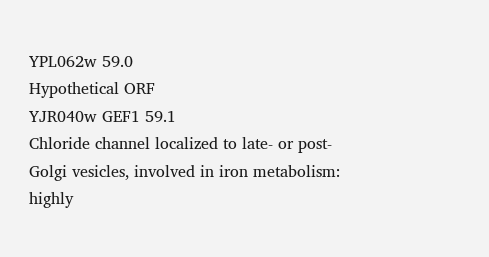YPL062w 59.0
Hypothetical ORF
YJR040w GEF1 59.1
Chloride channel localized to late- or post-Golgi vesicles, involved in iron metabolism: highly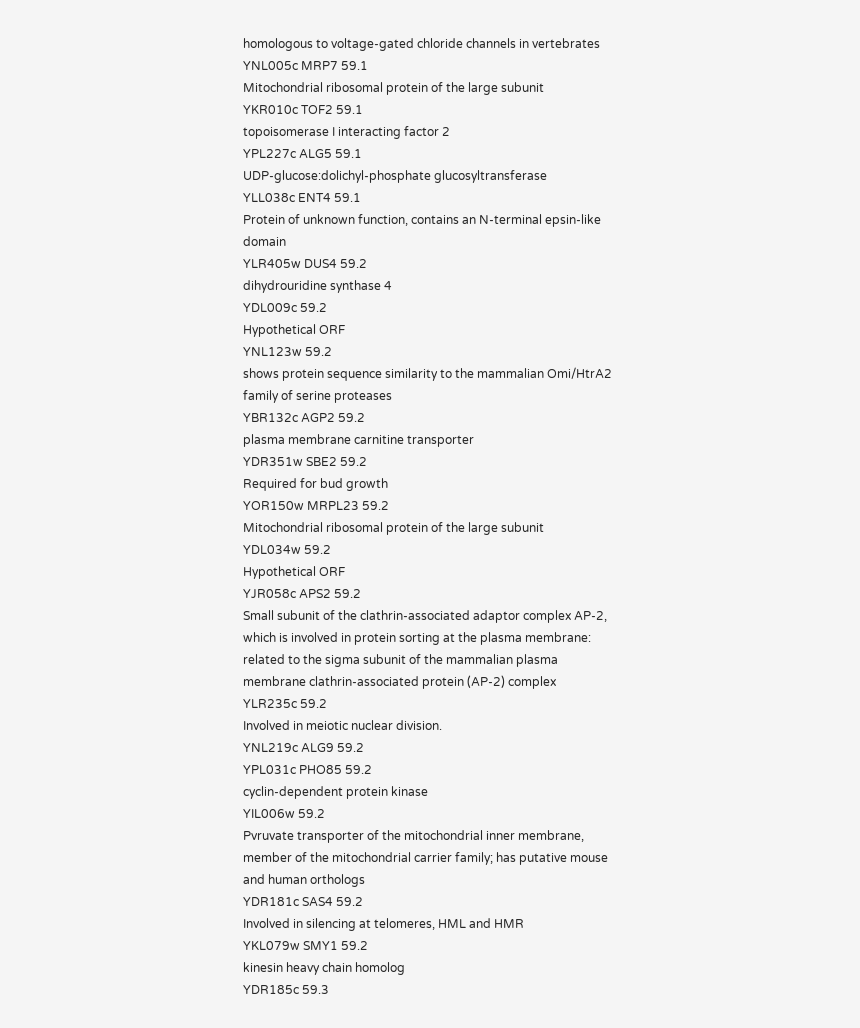homologous to voltage-gated chloride channels in vertebrates
YNL005c MRP7 59.1
Mitochondrial ribosomal protein of the large subunit
YKR010c TOF2 59.1
topoisomerase I interacting factor 2
YPL227c ALG5 59.1
UDP-glucose:dolichyl-phosphate glucosyltransferase
YLL038c ENT4 59.1
Protein of unknown function, contains an N-terminal epsin-like domain
YLR405w DUS4 59.2
dihydrouridine synthase 4
YDL009c 59.2
Hypothetical ORF
YNL123w 59.2
shows protein sequence similarity to the mammalian Omi/HtrA2 family of serine proteases
YBR132c AGP2 59.2
plasma membrane carnitine transporter
YDR351w SBE2 59.2
Required for bud growth
YOR150w MRPL23 59.2
Mitochondrial ribosomal protein of the large subunit
YDL034w 59.2
Hypothetical ORF
YJR058c APS2 59.2
Small subunit of the clathrin-associated adaptor complex AP-2, which is involved in protein sorting at the plasma membrane: related to the sigma subunit of the mammalian plasma membrane clathrin-associated protein (AP-2) complex
YLR235c 59.2
Involved in meiotic nuclear division.
YNL219c ALG9 59.2
YPL031c PHO85 59.2
cyclin-dependent protein kinase
YIL006w 59.2
Pvruvate transporter of the mitochondrial inner membrane, member of the mitochondrial carrier family; has putative mouse and human orthologs
YDR181c SAS4 59.2
Involved in silencing at telomeres, HML and HMR
YKL079w SMY1 59.2
kinesin heavy chain homolog
YDR185c 59.3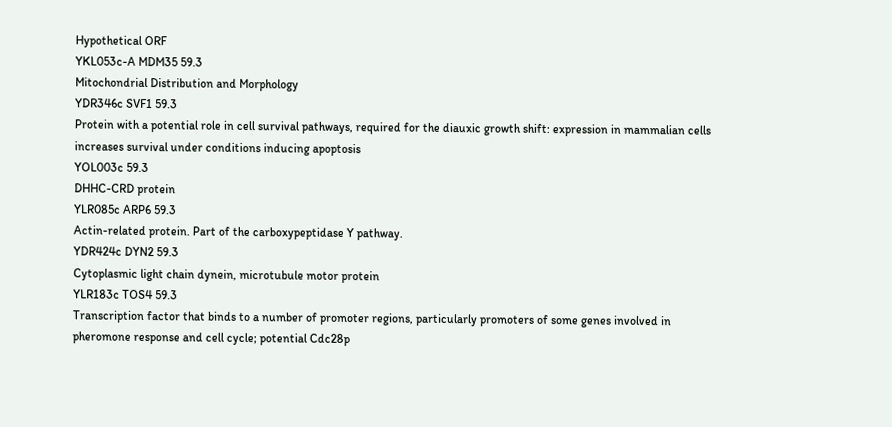Hypothetical ORF
YKL053c-A MDM35 59.3
Mitochondrial Distribution and Morphology
YDR346c SVF1 59.3
Protein with a potential role in cell survival pathways, required for the diauxic growth shift: expression in mammalian cells increases survival under conditions inducing apoptosis
YOL003c 59.3
DHHC-CRD protein
YLR085c ARP6 59.3
Actin-related protein. Part of the carboxypeptidase Y pathway.
YDR424c DYN2 59.3
Cytoplasmic light chain dynein, microtubule motor protein
YLR183c TOS4 59.3
Transcription factor that binds to a number of promoter regions, particularly promoters of some genes involved in pheromone response and cell cycle; potential Cdc28p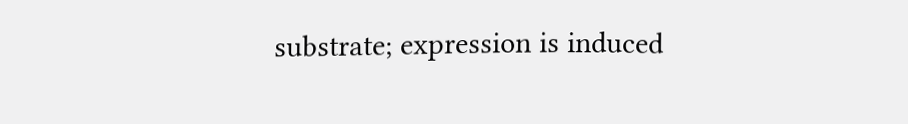substrate; expression is induced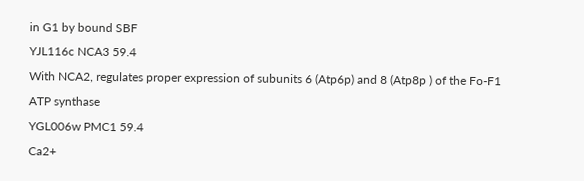in G1 by bound SBF
YJL116c NCA3 59.4
With NCA2, regulates proper expression of subunits 6 (Atp6p) and 8 (Atp8p ) of the Fo-F1 ATP synthase
YGL006w PMC1 59.4
Ca2+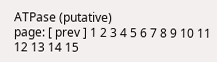ATPase (putative)
page: [ prev ] 1 2 3 4 5 6 7 8 9 10 11 12 13 14 15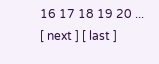16 17 18 19 20 ... [ next ] [ last ]